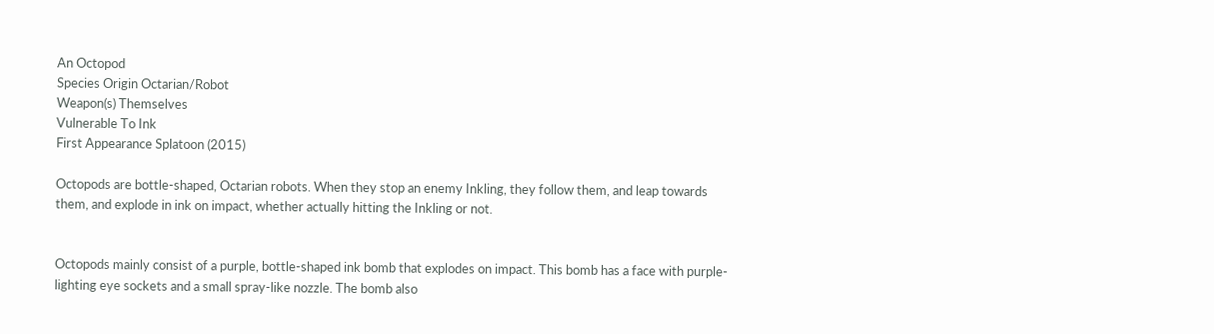An Octopod
Species Origin Octarian/Robot
Weapon(s) Themselves
Vulnerable To Ink
First Appearance Splatoon (2015)

Octopods are bottle-shaped, Octarian robots. When they stop an enemy Inkling, they follow them, and leap towards them, and explode in ink on impact, whether actually hitting the Inkling or not.


Octopods mainly consist of a purple, bottle-shaped ink bomb that explodes on impact. This bomb has a face with purple-lighting eye sockets and a small spray-like nozzle. The bomb also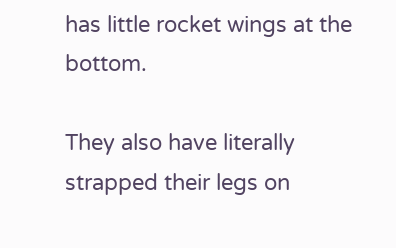has little rocket wings at the bottom.

They also have literally strapped their legs on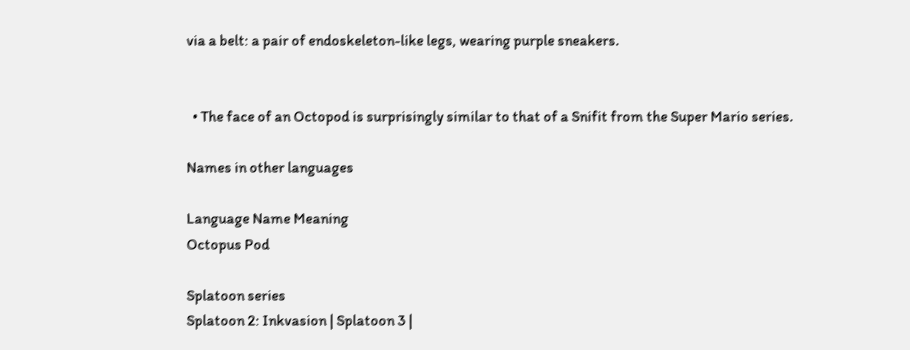via a belt: a pair of endoskeleton-like legs, wearing purple sneakers.


  • The face of an Octopod is surprisingly similar to that of a Snifit from the Super Mario series.

Names in other languages

Language Name Meaning
Octopus Pod

Splatoon series
Splatoon 2: Inkvasion | Splatoon 3 |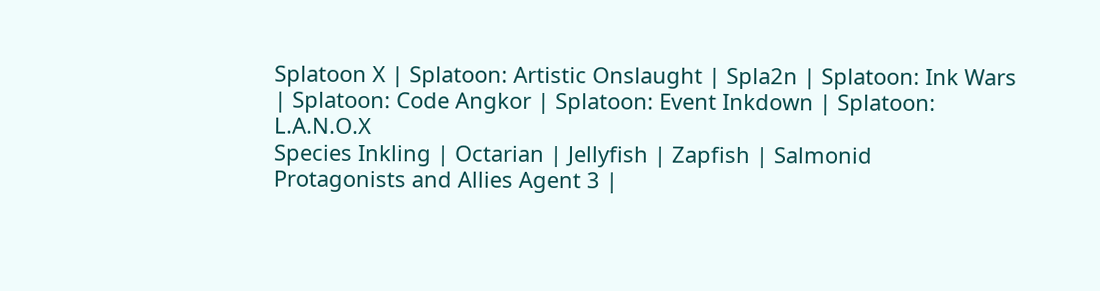Splatoon X | Splatoon: Artistic Onslaught | Spla2n | Splatoon: Ink Wars | Splatoon: Code Angkor | Splatoon: Event Inkdown | Splatoon: L.A.N.O.X
Species Inkling | Octarian | Jellyfish | Zapfish | Salmonid
Protagonists and Allies Agent 3 |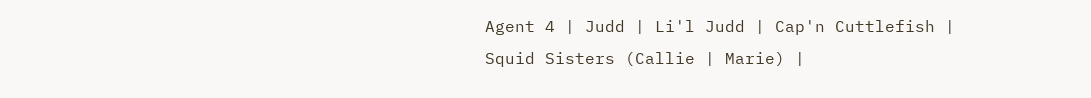Agent 4 | Judd | Li'l Judd | Cap'n Cuttlefish | Squid Sisters (Callie | Marie) |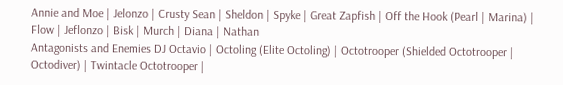Annie and Moe | Jelonzo | Crusty Sean | Sheldon | Spyke | Great Zapfish | Off the Hook (Pearl | Marina) | Flow | Jeflonzo | Bisk | Murch | Diana | Nathan
Antagonists and Enemies DJ Octavio | Octoling (Elite Octoling) | Octotrooper (Shielded Octotrooper | Octodiver) | Twintacle Octotrooper |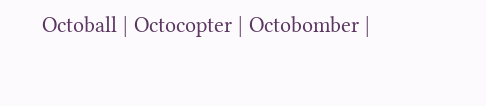Octoball | Octocopter | Octobomber |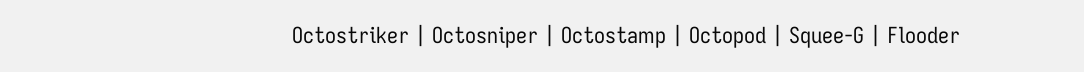Octostriker | Octosniper | Octostamp | Octopod | Squee-G | Flooder